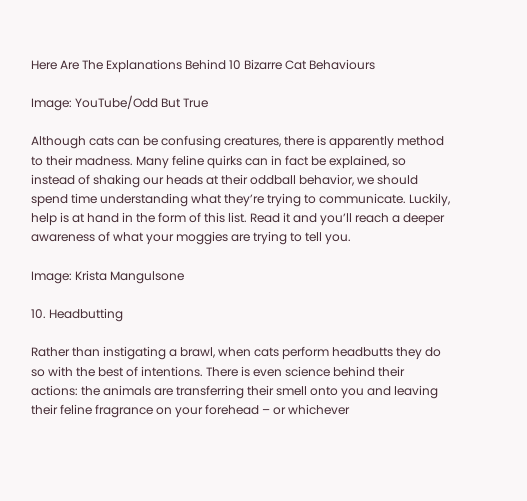Here Are The Explanations Behind 10 Bizarre Cat Behaviours

Image: YouTube/Odd But True

Although cats can be confusing creatures, there is apparently method to their madness. Many feline quirks can in fact be explained, so instead of shaking our heads at their oddball behavior, we should spend time understanding what they’re trying to communicate. Luckily, help is at hand in the form of this list. Read it and you’ll reach a deeper awareness of what your moggies are trying to tell you.

Image: Krista Mangulsone

10. Headbutting

Rather than instigating a brawl, when cats perform headbutts they do so with the best of intentions. There is even science behind their actions: the animals are transferring their smell onto you and leaving their feline fragrance on your forehead – or whichever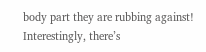body part they are rubbing against! Interestingly, there’s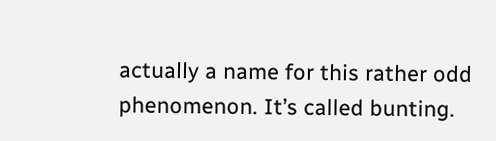actually a name for this rather odd phenomenon. It’s called bunting.